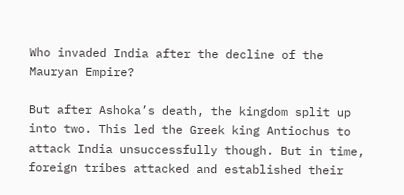Who invaded India after the decline of the Mauryan Empire?

But after Ashoka’s death, the kingdom split up into two. This led the Greek king Antiochus to attack India unsuccessfully though. But in time, foreign tribes attacked and established their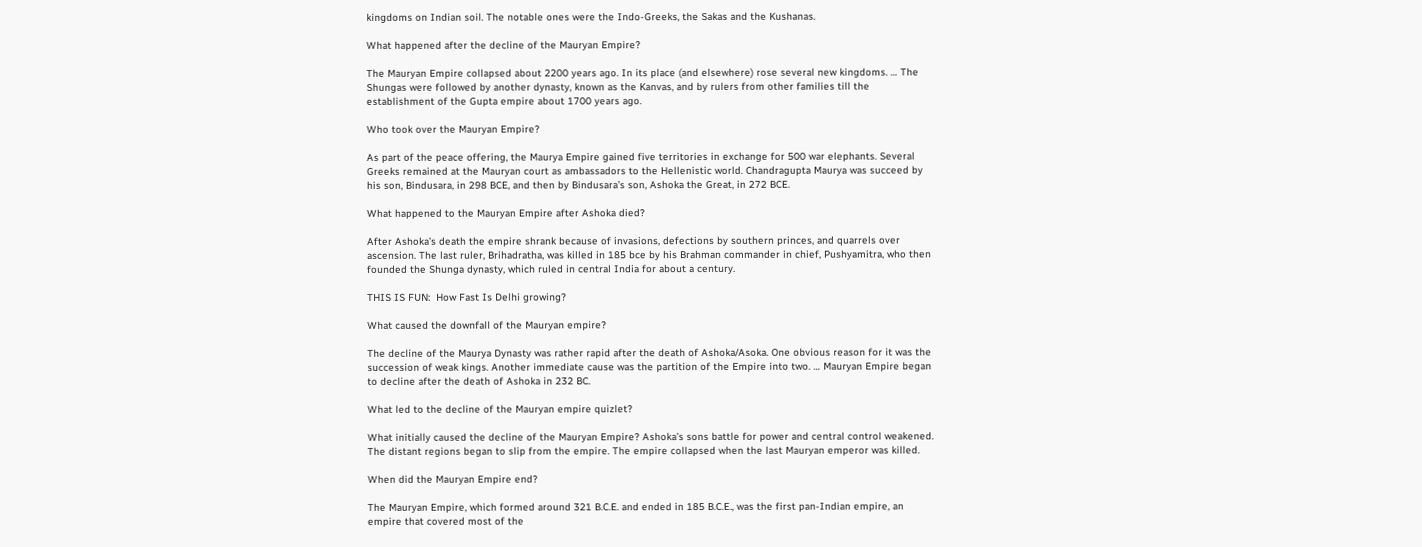kingdoms on Indian soil. The notable ones were the Indo-Greeks, the Sakas and the Kushanas.

What happened after the decline of the Mauryan Empire?

The Mauryan Empire collapsed about 2200 years ago. In its place (and elsewhere) rose several new kingdoms. … The Shungas were followed by another dynasty, known as the Kanvas, and by rulers from other families till the establishment of the Gupta empire about 1700 years ago.

Who took over the Mauryan Empire?

As part of the peace offering, the Maurya Empire gained five territories in exchange for 500 war elephants. Several Greeks remained at the Mauryan court as ambassadors to the Hellenistic world. Chandragupta Maurya was succeed by his son, Bindusara, in 298 BCE, and then by Bindusara’s son, Ashoka the Great, in 272 BCE.

What happened to the Mauryan Empire after Ashoka died?

After Ashoka’s death the empire shrank because of invasions, defections by southern princes, and quarrels over ascension. The last ruler, Brihadratha, was killed in 185 bce by his Brahman commander in chief, Pushyamitra, who then founded the Shunga dynasty, which ruled in central India for about a century.

THIS IS FUN:  How Fast Is Delhi growing?

What caused the downfall of the Mauryan empire?

The decline of the Maurya Dynasty was rather rapid after the death of Ashoka/Asoka. One obvious reason for it was the succession of weak kings. Another immediate cause was the partition of the Empire into two. … Mauryan Empire began to decline after the death of Ashoka in 232 BC.

What led to the decline of the Mauryan empire quizlet?

What initially caused the decline of the Mauryan Empire? Ashoka’s sons battle for power and central control weakened. The distant regions began to slip from the empire. The empire collapsed when the last Mauryan emperor was killed.

When did the Mauryan Empire end?

The Mauryan Empire, which formed around 321 B.C.E. and ended in 185 B.C.E., was the first pan-Indian empire, an empire that covered most of the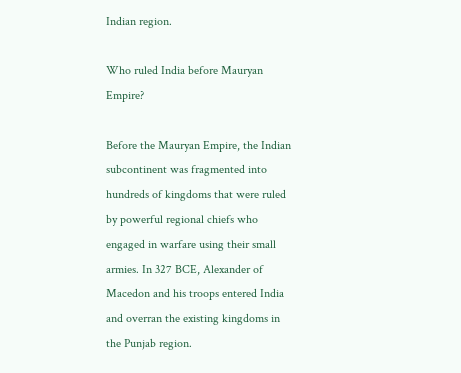Indian region.

Who ruled India before Mauryan Empire?

Before the Mauryan Empire, the Indian subcontinent was fragmented into hundreds of kingdoms that were ruled by powerful regional chiefs who engaged in warfare using their small armies. In 327 BCE, Alexander of Macedon and his troops entered India and overran the existing kingdoms in the Punjab region.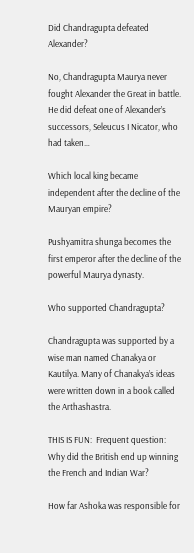Did Chandragupta defeated Alexander?

No, Chandragupta Maurya never fought Alexander the Great in battle. He did defeat one of Alexander’s successors, Seleucus I Nicator, who had taken…

Which local king became independent after the decline of the Mauryan empire?

Pushyamitra shunga becomes the first emperor after the decline of the powerful Maurya dynasty.

Who supported Chandragupta?

Chandragupta was supported by a wise man named Chanakya or Kautilya. Many of Chanakya’s ideas were written down in a book called the Arthashastra.

THIS IS FUN:  Frequent question: Why did the British end up winning the French and Indian War?

How far Ashoka was responsible for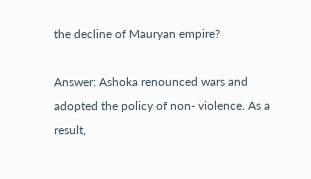the decline of Mauryan empire?

Answer: Ashoka renounced wars and adopted the policy of non- violence. As a result,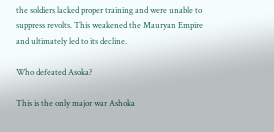the soldiers lacked proper training and were unable to suppress revolts. This weakened the Mauryan Empire and ultimately led to its decline.

Who defeated Asoka?

This is the only major war Ashoka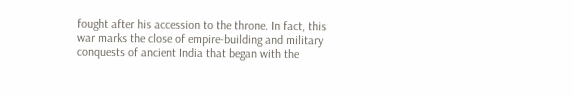fought after his accession to the throne. In fact, this war marks the close of empire-building and military conquests of ancient India that began with the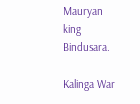Mauryan king Bindusara.

Kalinga War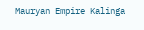Mauryan Empire Kalinga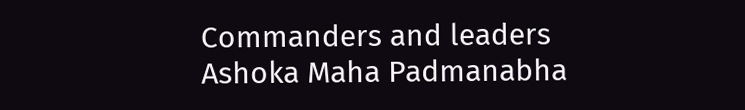Commanders and leaders
Ashoka Maha Padmanabha